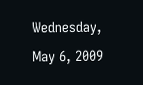Wednesday, May 6, 2009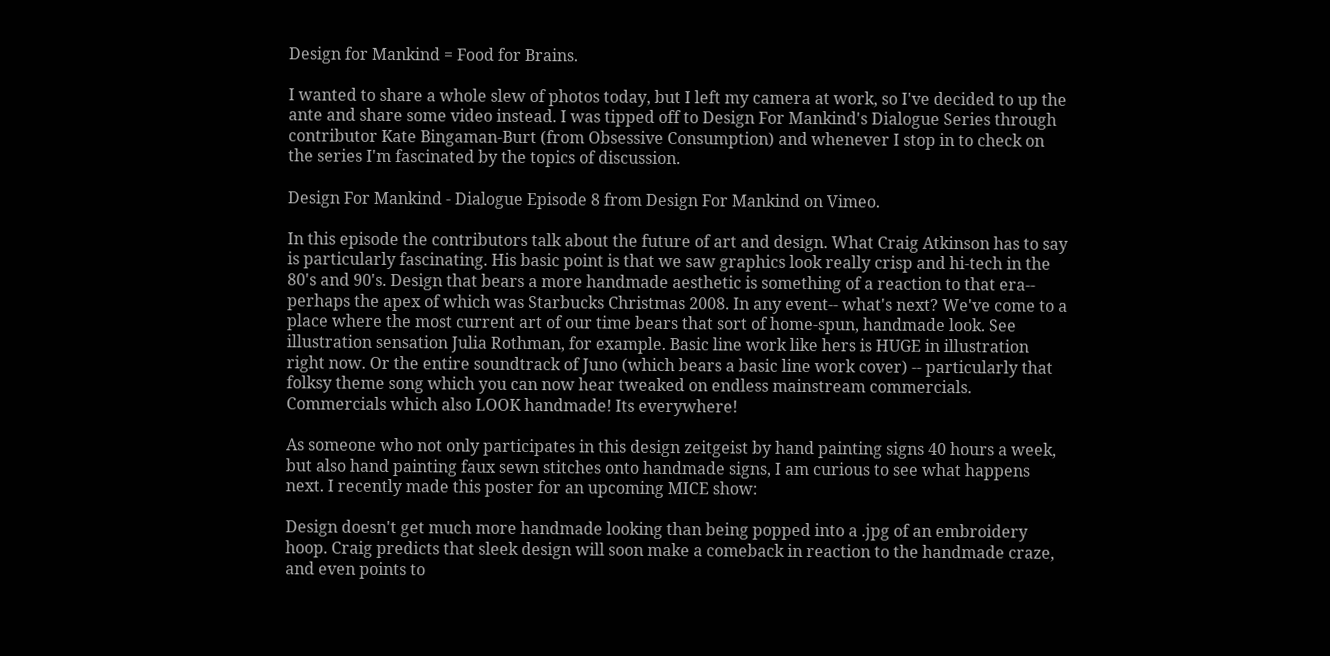Design for Mankind = Food for Brains.

I wanted to share a whole slew of photos today, but I left my camera at work, so I've decided to up the ante and share some video instead. I was tipped off to Design For Mankind's Dialogue Series through contributor Kate Bingaman-Burt (from Obsessive Consumption) and whenever I stop in to check on the series I'm fascinated by the topics of discussion.

Design For Mankind - Dialogue Episode 8 from Design For Mankind on Vimeo.

In this episode the contributors talk about the future of art and design. What Craig Atkinson has to say is particularly fascinating. His basic point is that we saw graphics look really crisp and hi-tech in the 80's and 90's. Design that bears a more handmade aesthetic is something of a reaction to that era-- perhaps the apex of which was Starbucks Christmas 2008. In any event-- what's next? We've come to a place where the most current art of our time bears that sort of home-spun, handmade look. See illustration sensation Julia Rothman, for example. Basic line work like hers is HUGE in illustration right now. Or the entire soundtrack of Juno (which bears a basic line work cover) -- particularly that folksy theme song which you can now hear tweaked on endless mainstream commercials. Commercials which also LOOK handmade! Its everywhere!

As someone who not only participates in this design zeitgeist by hand painting signs 40 hours a week, but also hand painting faux sewn stitches onto handmade signs, I am curious to see what happens next. I recently made this poster for an upcoming MICE show:

Design doesn't get much more handmade looking than being popped into a .jpg of an embroidery hoop. Craig predicts that sleek design will soon make a comeback in reaction to the handmade craze, and even points to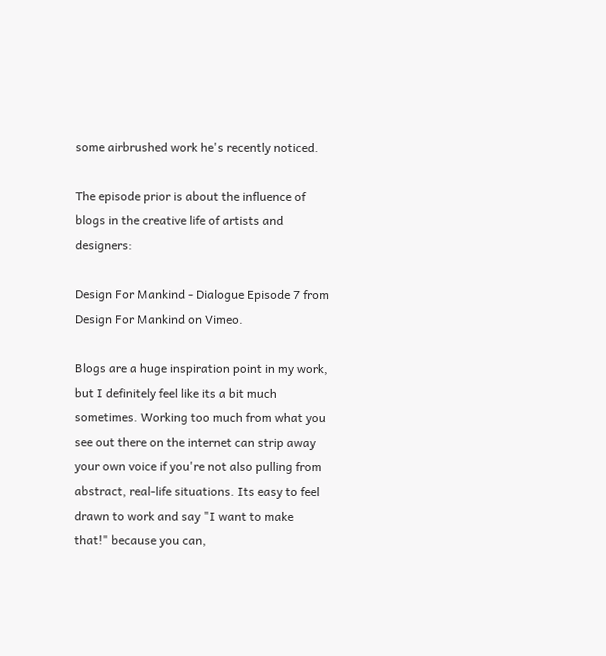some airbrushed work he's recently noticed.

The episode prior is about the influence of blogs in the creative life of artists and designers:

Design For Mankind - Dialogue Episode 7 from Design For Mankind on Vimeo.

Blogs are a huge inspiration point in my work, but I definitely feel like its a bit much sometimes. Working too much from what you see out there on the internet can strip away your own voice if you're not also pulling from abstract, real-life situations. Its easy to feel drawn to work and say "I want to make that!" because you can,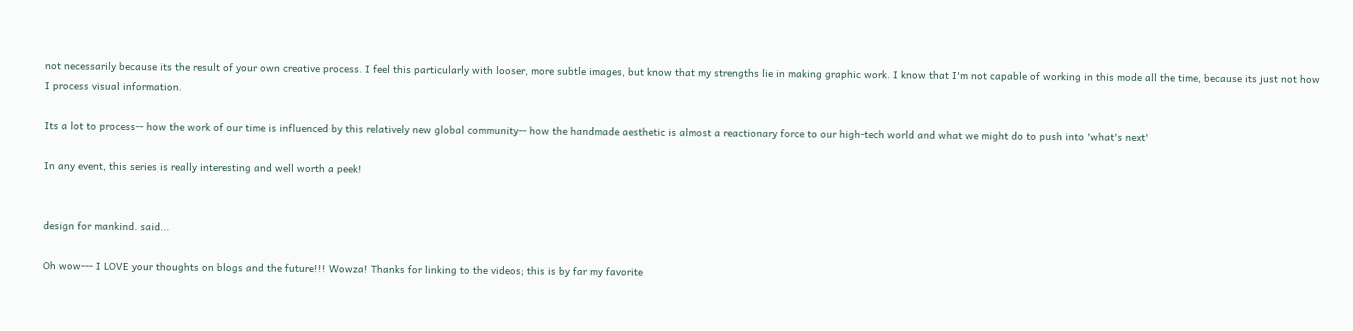not necessarily because its the result of your own creative process. I feel this particularly with looser, more subtle images, but know that my strengths lie in making graphic work. I know that I'm not capable of working in this mode all the time, because its just not how I process visual information.

Its a lot to process-- how the work of our time is influenced by this relatively new global community-- how the handmade aesthetic is almost a reactionary force to our high-tech world and what we might do to push into 'what's next'

In any event, this series is really interesting and well worth a peek!


design for mankind. said...

Oh wow--- I LOVE your thoughts on blogs and the future!!! Wowza! Thanks for linking to the videos; this is by far my favorite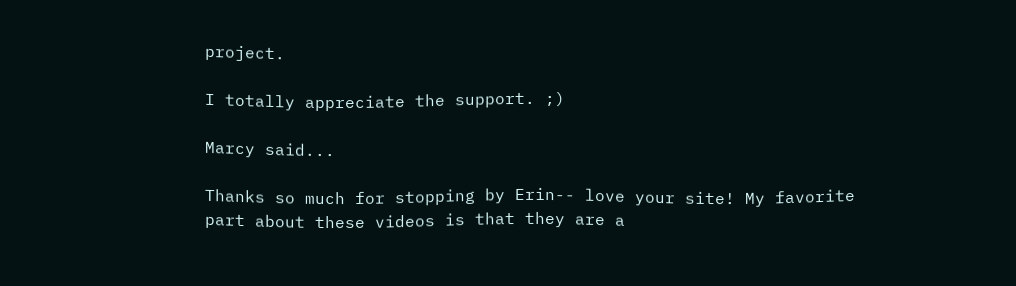project.

I totally appreciate the support. ;)

Marcy said...

Thanks so much for stopping by Erin-- love your site! My favorite part about these videos is that they are a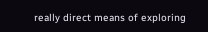really direct means of exploring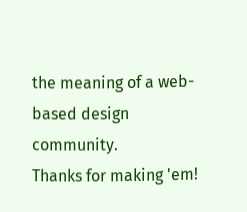the meaning of a web-based design community.
Thanks for making 'em!